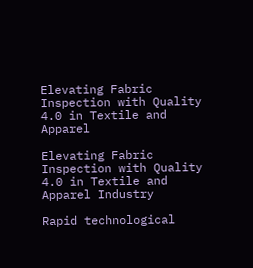Elevating Fabric Inspection with Quality 4.0 in Textile and Apparel

Elevating Fabric Inspection with Quality 4.0 in Textile and Apparel Industry

Rapid technological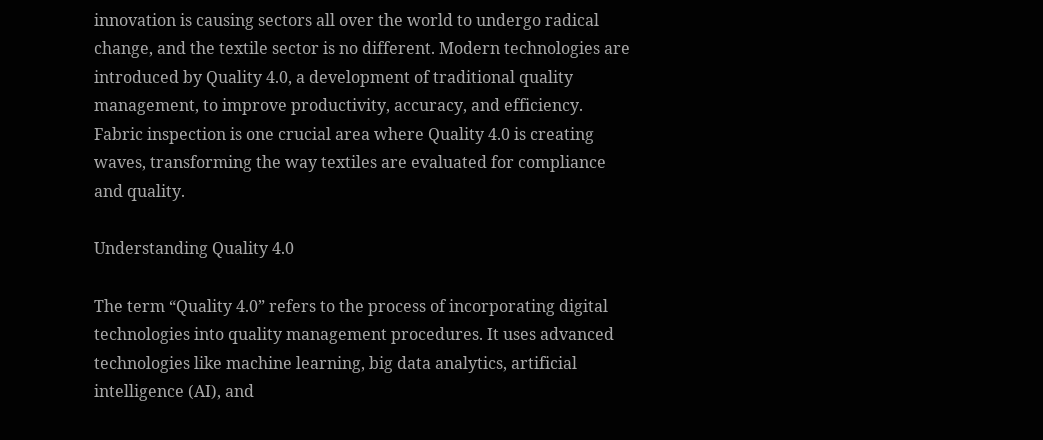innovation is causing sectors all over the world to undergo radical change, and the textile sector is no different. Modern technologies are introduced by Quality 4.0, a development of traditional quality management, to improve productivity, accuracy, and efficiency. Fabric inspection is one crucial area where Quality 4.0 is creating waves, transforming the way textiles are evaluated for compliance and quality.

Understanding Quality 4.0

The term “Quality 4.0” refers to the process of incorporating digital technologies into quality management procedures. It uses advanced technologies like machine learning, big data analytics, artificial intelligence (AI), and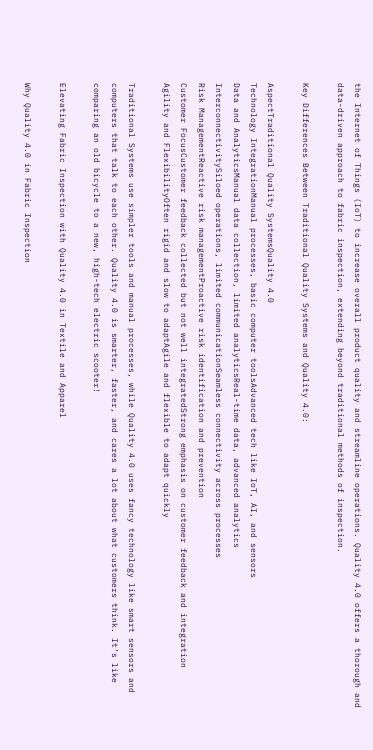the Internet of Things (IoT) to increase overall product quality and streamline operations. Quality 4.0 offers a thorough and data-driven approach to fabric inspection, extending beyond traditional methods of inspection.

Key Differences Between Traditional Quality Systems and Quality 4.0:

AspectTraditional Quality SystemsQuality 4.0
Technology IntegrationManual processes, basic computer toolsAdvanced tech like IoT, AI, and sensors
Data and AnalyticsManual data collection, limited analyticsReal-time data, advanced analytics
InterconnectivitySiloed operations, limited communicationSeamless connectivity across processes
Risk ManagementReactive risk managementProactive risk identification and prevention
Customer FocusCustomer feedback collected but not well integratedStrong emphasis on customer feedback and integration
Agility and FlexibilityOften rigid and slow to adaptAgile and flexible to adapt quickly

Traditional Systems use simpler tools and manual processes, while Quality 4.0 uses fancy technology like smart sensors and computers that talk to each other. Quality 4.0 is smarter, faster, and cares a lot about what customers think. It’s like comparing an old bicycle to a new, high-tech electric scooter!

Elevating Fabric Inspection with Quality 4.0 in Textile and Apparel

Why Quality 4.0 in Fabric Inspection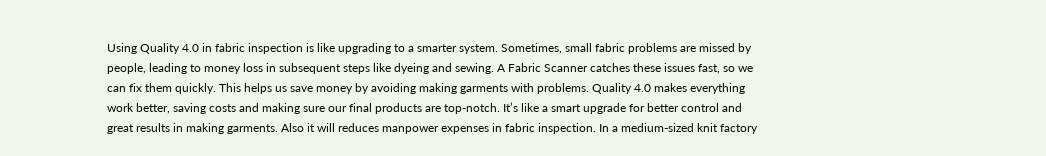Using Quality 4.0 in fabric inspection is like upgrading to a smarter system. Sometimes, small fabric problems are missed by people, leading to money loss in subsequent steps like dyeing and sewing. A Fabric Scanner catches these issues fast, so we can fix them quickly. This helps us save money by avoiding making garments with problems. Quality 4.0 makes everything work better, saving costs and making sure our final products are top-notch. It’s like a smart upgrade for better control and great results in making garments. Also it will reduces manpower expenses in fabric inspection. In a medium-sized knit factory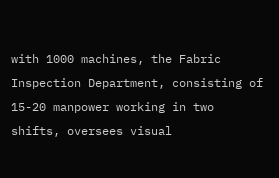with 1000 machines, the Fabric Inspection Department, consisting of 15-20 manpower working in two shifts, oversees visual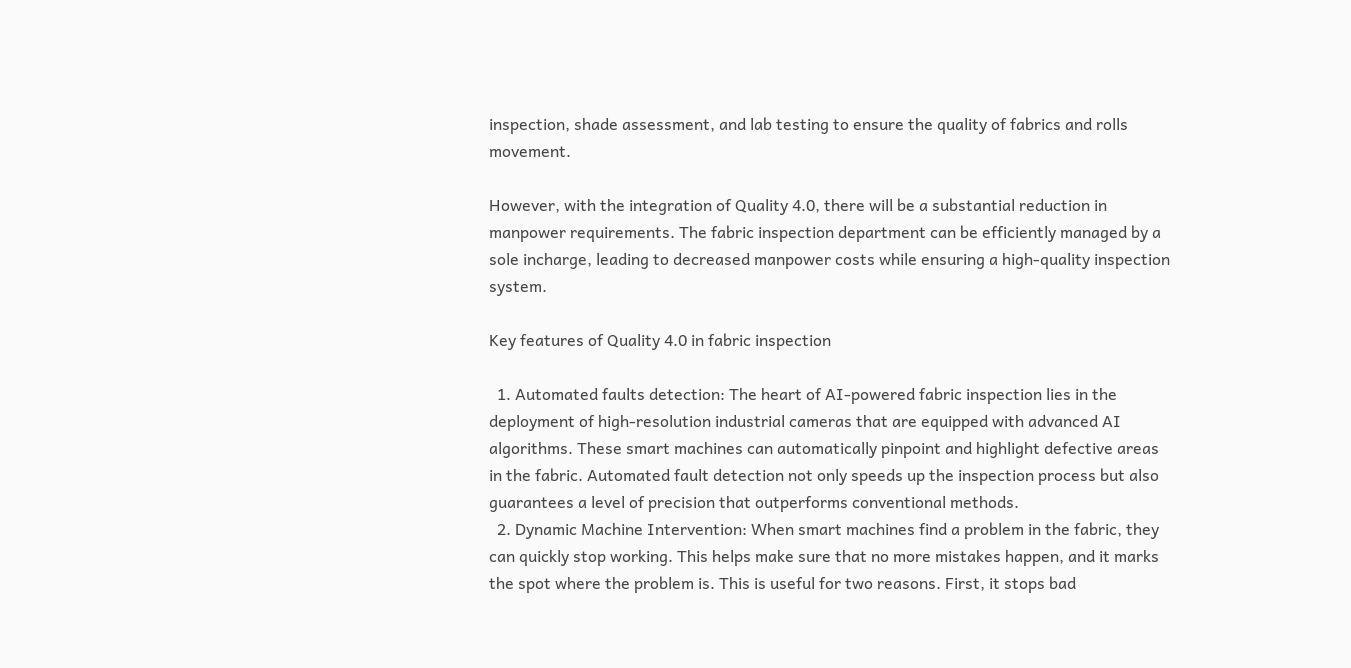inspection, shade assessment, and lab testing to ensure the quality of fabrics and rolls movement.

However, with the integration of Quality 4.0, there will be a substantial reduction in manpower requirements. The fabric inspection department can be efficiently managed by a sole incharge, leading to decreased manpower costs while ensuring a high-quality inspection system.

Key features of Quality 4.0 in fabric inspection

  1. Automated faults detection: The heart of AI-powered fabric inspection lies in the deployment of high-resolution industrial cameras that are equipped with advanced AI algorithms. These smart machines can automatically pinpoint and highlight defective areas in the fabric. Automated fault detection not only speeds up the inspection process but also guarantees a level of precision that outperforms conventional methods.
  2. Dynamic Machine Intervention: When smart machines find a problem in the fabric, they can quickly stop working. This helps make sure that no more mistakes happen, and it marks the spot where the problem is. This is useful for two reasons. First, it stops bad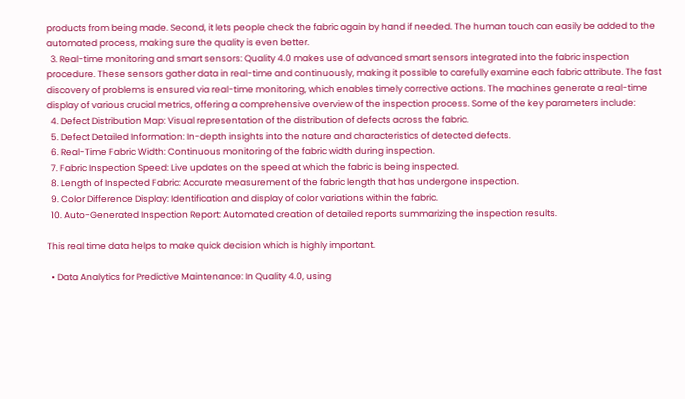products from being made. Second, it lets people check the fabric again by hand if needed. The human touch can easily be added to the automated process, making sure the quality is even better.
  3. Real-time monitoring and smart sensors: Quality 4.0 makes use of advanced smart sensors integrated into the fabric inspection procedure. These sensors gather data in real-time and continuously, making it possible to carefully examine each fabric attribute. The fast discovery of problems is ensured via real-time monitoring, which enables timely corrective actions. The machines generate a real-time display of various crucial metrics, offering a comprehensive overview of the inspection process. Some of the key parameters include:
  4. Defect Distribution Map: Visual representation of the distribution of defects across the fabric.
  5. Defect Detailed Information: In-depth insights into the nature and characteristics of detected defects.
  6. Real-Time Fabric Width: Continuous monitoring of the fabric width during inspection.
  7. Fabric Inspection Speed: Live updates on the speed at which the fabric is being inspected.
  8. Length of Inspected Fabric: Accurate measurement of the fabric length that has undergone inspection.
  9. Color Difference Display: Identification and display of color variations within the fabric.
  10. Auto-Generated Inspection Report: Automated creation of detailed reports summarizing the inspection results.

This real time data helps to make quick decision which is highly important.

  • Data Analytics for Predictive Maintenance: In Quality 4.0, using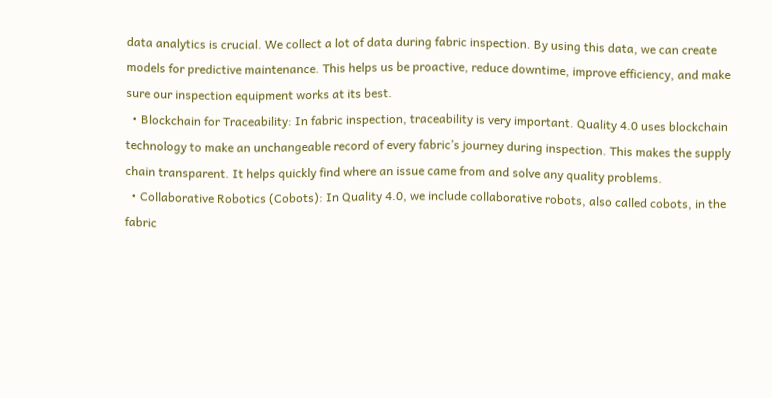data analytics is crucial. We collect a lot of data during fabric inspection. By using this data, we can create models for predictive maintenance. This helps us be proactive, reduce downtime, improve efficiency, and make sure our inspection equipment works at its best.
  • Blockchain for Traceability: In fabric inspection, traceability is very important. Quality 4.0 uses blockchain technology to make an unchangeable record of every fabric’s journey during inspection. This makes the supply chain transparent. It helps quickly find where an issue came from and solve any quality problems.
  • Collaborative Robotics (Cobots): In Quality 4.0, we include collaborative robots, also called cobots, in the fabric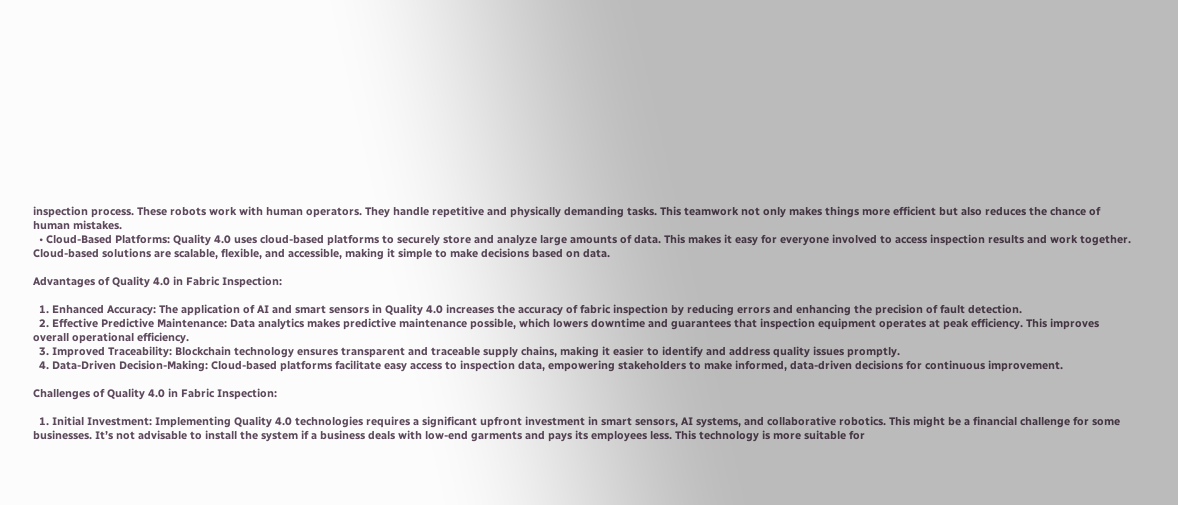inspection process. These robots work with human operators. They handle repetitive and physically demanding tasks. This teamwork not only makes things more efficient but also reduces the chance of human mistakes.
  • Cloud-Based Platforms: Quality 4.0 uses cloud-based platforms to securely store and analyze large amounts of data. This makes it easy for everyone involved to access inspection results and work together. Cloud-based solutions are scalable, flexible, and accessible, making it simple to make decisions based on data.

Advantages of Quality 4.0 in Fabric Inspection:

  1. Enhanced Accuracy: The application of AI and smart sensors in Quality 4.0 increases the accuracy of fabric inspection by reducing errors and enhancing the precision of fault detection.
  2. Effective Predictive Maintenance: Data analytics makes predictive maintenance possible, which lowers downtime and guarantees that inspection equipment operates at peak efficiency. This improves overall operational efficiency.
  3. Improved Traceability: Blockchain technology ensures transparent and traceable supply chains, making it easier to identify and address quality issues promptly.
  4. Data-Driven Decision-Making: Cloud-based platforms facilitate easy access to inspection data, empowering stakeholders to make informed, data-driven decisions for continuous improvement.

Challenges of Quality 4.0 in Fabric Inspection:

  1. Initial Investment: Implementing Quality 4.0 technologies requires a significant upfront investment in smart sensors, AI systems, and collaborative robotics. This might be a financial challenge for some businesses. It’s not advisable to install the system if a business deals with low-end garments and pays its employees less. This technology is more suitable for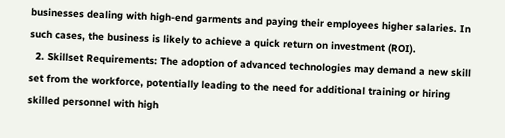businesses dealing with high-end garments and paying their employees higher salaries. In such cases, the business is likely to achieve a quick return on investment (ROI).
  2. Skillset Requirements: The adoption of advanced technologies may demand a new skill set from the workforce, potentially leading to the need for additional training or hiring skilled personnel with high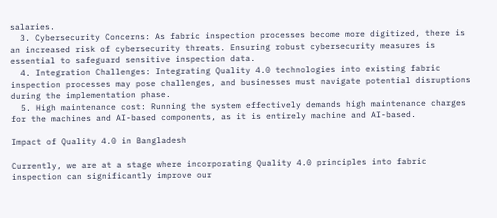salaries.
  3. Cybersecurity Concerns: As fabric inspection processes become more digitized, there is an increased risk of cybersecurity threats. Ensuring robust cybersecurity measures is essential to safeguard sensitive inspection data.
  4. Integration Challenges: Integrating Quality 4.0 technologies into existing fabric inspection processes may pose challenges, and businesses must navigate potential disruptions during the implementation phase.
  5. High maintenance cost: Running the system effectively demands high maintenance charges for the machines and AI-based components, as it is entirely machine and AI-based.

Impact of Quality 4.0 in Bangladesh

Currently, we are at a stage where incorporating Quality 4.0 principles into fabric inspection can significantly improve our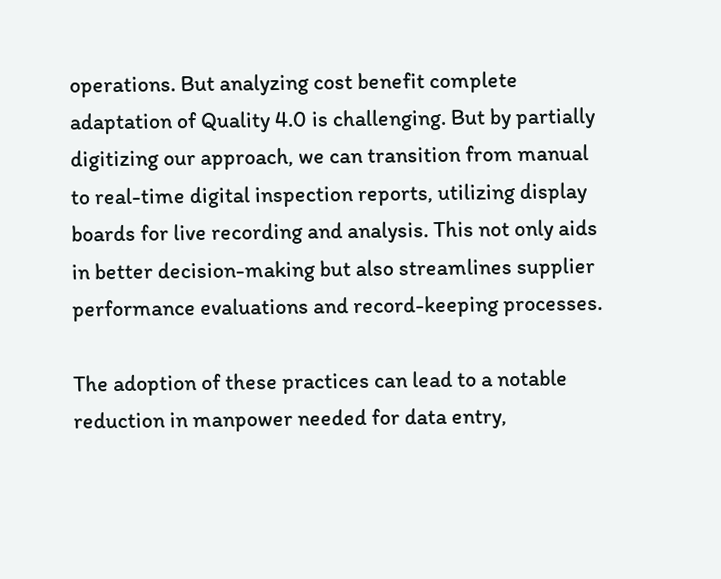operations. But analyzing cost benefit complete adaptation of Quality 4.0 is challenging. But by partially digitizing our approach, we can transition from manual to real-time digital inspection reports, utilizing display boards for live recording and analysis. This not only aids in better decision-making but also streamlines supplier performance evaluations and record-keeping processes.

The adoption of these practices can lead to a notable reduction in manpower needed for data entry,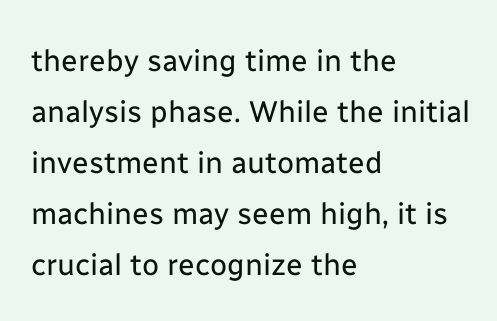thereby saving time in the analysis phase. While the initial investment in automated machines may seem high, it is crucial to recognize the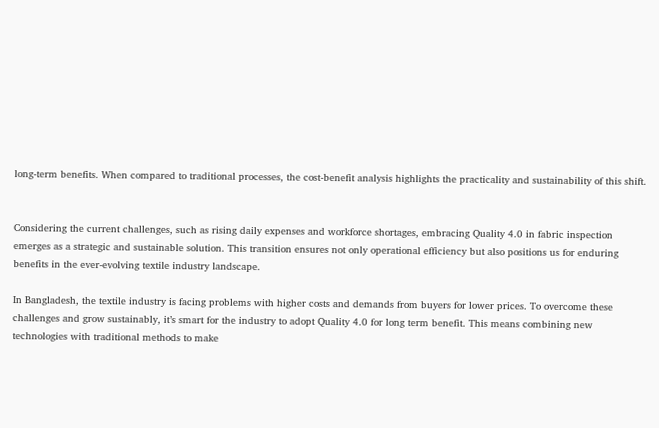long-term benefits. When compared to traditional processes, the cost-benefit analysis highlights the practicality and sustainability of this shift.


Considering the current challenges, such as rising daily expenses and workforce shortages, embracing Quality 4.0 in fabric inspection emerges as a strategic and sustainable solution. This transition ensures not only operational efficiency but also positions us for enduring benefits in the ever-evolving textile industry landscape.

In Bangladesh, the textile industry is facing problems with higher costs and demands from buyers for lower prices. To overcome these challenges and grow sustainably, it’s smart for the industry to adopt Quality 4.0 for long term benefit. This means combining new technologies with traditional methods to make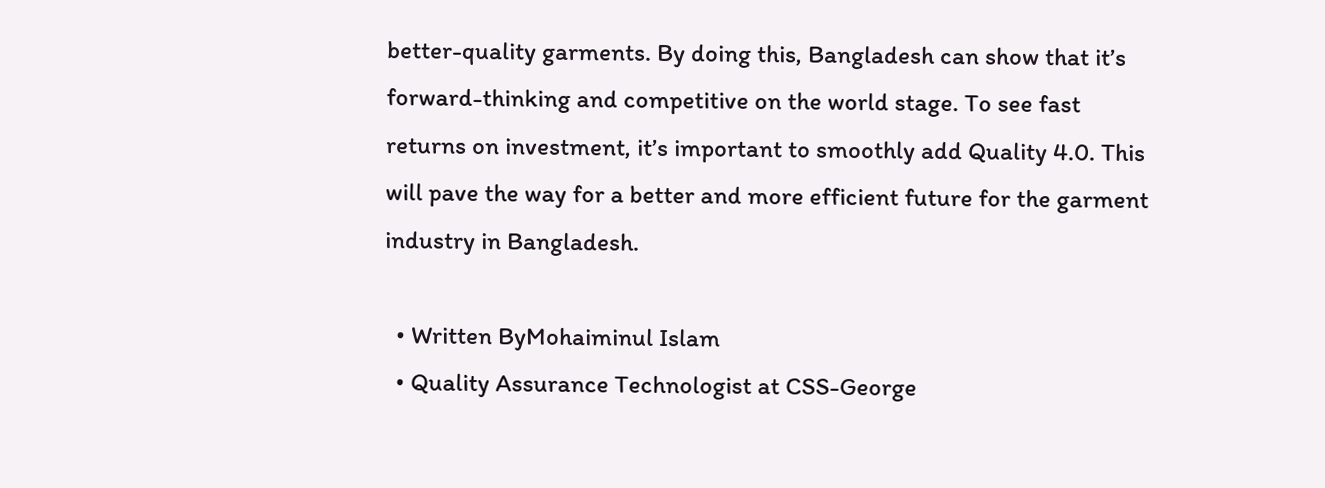better-quality garments. By doing this, Bangladesh can show that it’s forward-thinking and competitive on the world stage. To see fast returns on investment, it’s important to smoothly add Quality 4.0. This will pave the way for a better and more efficient future for the garment industry in Bangladesh.

  • Written ByMohaiminul Islam
  • Quality Assurance Technologist at CSS-George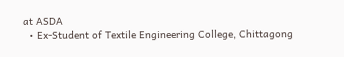at ASDA
  • Ex-Student of Textile Engineering College, Chittagong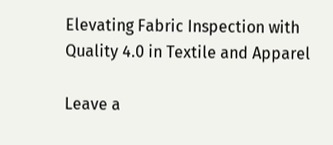Elevating Fabric Inspection with Quality 4.0 in Textile and Apparel

Leave a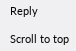Reply

Scroll to top